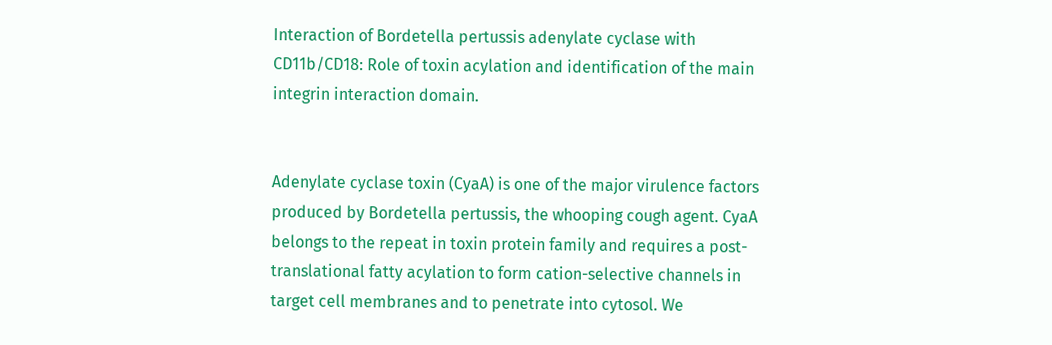Interaction of Bordetella pertussis adenylate cyclase with CD11b/CD18: Role of toxin acylation and identification of the main integrin interaction domain.


Adenylate cyclase toxin (CyaA) is one of the major virulence factors produced by Bordetella pertussis, the whooping cough agent. CyaA belongs to the repeat in toxin protein family and requires a post-translational fatty acylation to form cation-selective channels in target cell membranes and to penetrate into cytosol. We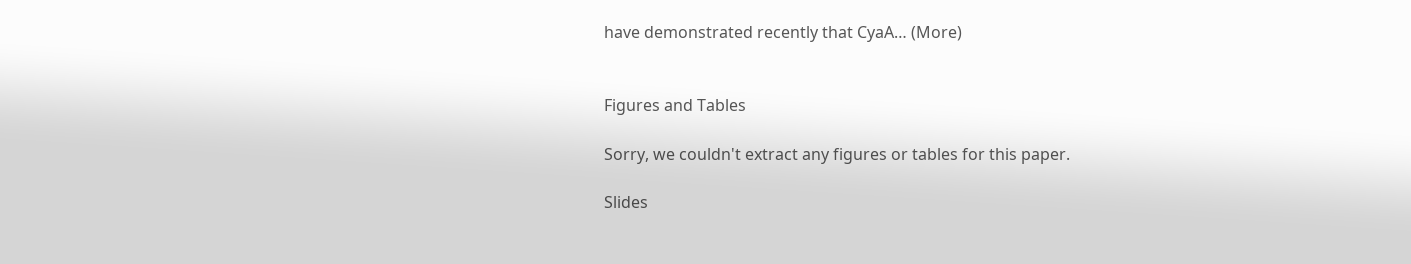have demonstrated recently that CyaA… (More)


Figures and Tables

Sorry, we couldn't extract any figures or tables for this paper.

Slides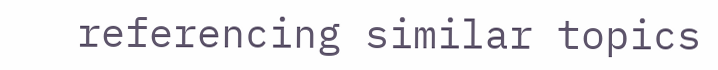referencing similar topics